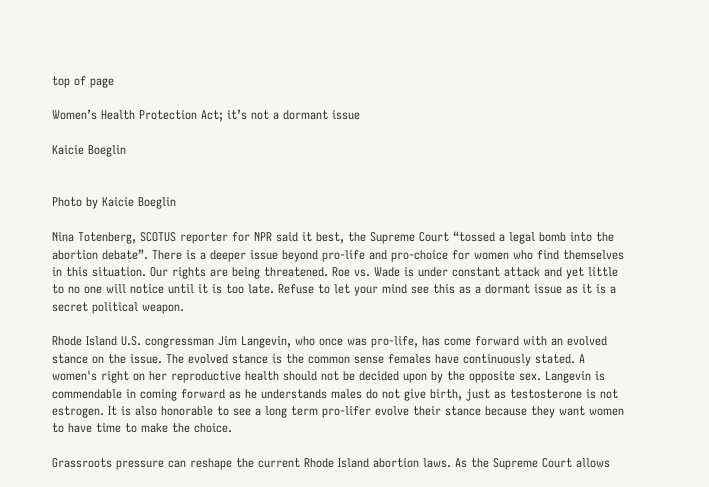top of page

Women’s Health Protection Act; it’s not a dormant issue

Kaicie Boeglin


Photo by Kaicie Boeglin

Nina Totenberg, SCOTUS reporter for NPR said it best, the Supreme Court “tossed a legal bomb into the abortion debate”. There is a deeper issue beyond pro-life and pro-choice for women who find themselves in this situation. Our rights are being threatened. Roe vs. Wade is under constant attack and yet little to no one will notice until it is too late. Refuse to let your mind see this as a dormant issue as it is a secret political weapon.

Rhode Island U.S. congressman Jim Langevin, who once was pro-life, has come forward with an evolved stance on the issue. The evolved stance is the common sense females have continuously stated. A women's right on her reproductive health should not be decided upon by the opposite sex. Langevin is commendable in coming forward as he understands males do not give birth, just as testosterone is not estrogen. It is also honorable to see a long term pro-lifer evolve their stance because they want women to have time to make the choice.

Grassroots pressure can reshape the current Rhode Island abortion laws. As the Supreme Court allows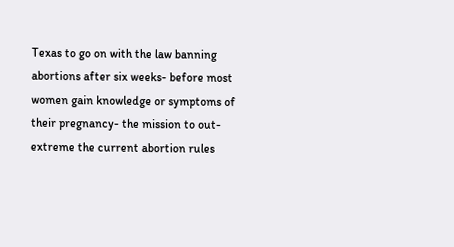Texas to go on with the law banning abortions after six weeks- before most women gain knowledge or symptoms of their pregnancy- the mission to out-extreme the current abortion rules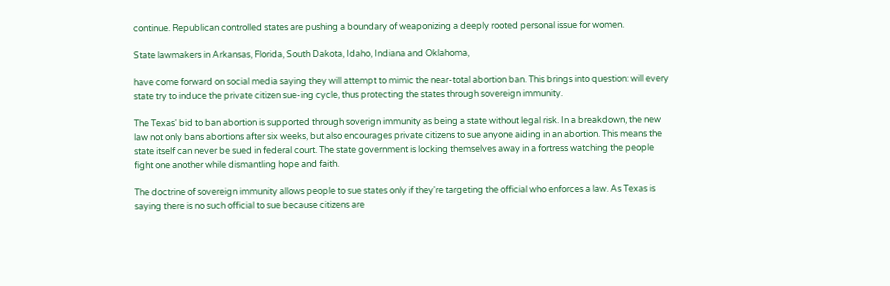continue. Republican controlled states are pushing a boundary of weaponizing a deeply rooted personal issue for women.

State lawmakers in Arkansas, Florida, South Dakota, Idaho, Indiana and Oklahoma,

have come forward on social media saying they will attempt to mimic the near-total abortion ban. This brings into question: will every state try to induce the private citizen sue-ing cycle, thus protecting the states through sovereign immunity.

The Texas' bid to ban abortion is supported through soverign immunity as being a state without legal risk. In a breakdown, the new law not only bans abortions after six weeks, but also encourages private citizens to sue anyone aiding in an abortion. This means the state itself can never be sued in federal court. The state government is locking themselves away in a fortress watching the people fight one another while dismantling hope and faith.

The doctrine of sovereign immunity allows people to sue states only if they're targeting the official who enforces a law. As Texas is saying there is no such official to sue because citizens are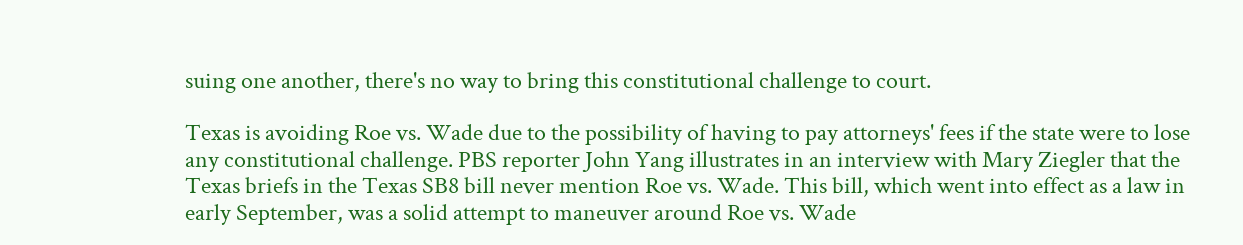suing one another, there's no way to bring this constitutional challenge to court.

Texas is avoiding Roe vs. Wade due to the possibility of having to pay attorneys' fees if the state were to lose any constitutional challenge. PBS reporter John Yang illustrates in an interview with Mary Ziegler that the Texas briefs in the Texas SB8 bill never mention Roe vs. Wade. This bill, which went into effect as a law in early September, was a solid attempt to maneuver around Roe vs. Wade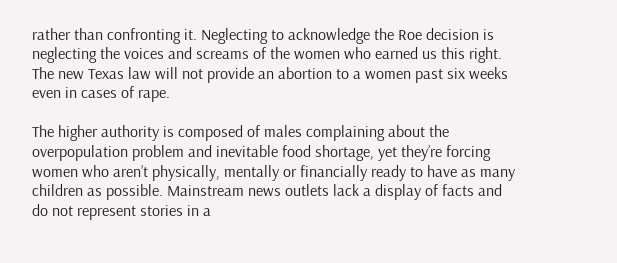rather than confronting it. Neglecting to acknowledge the Roe decision is neglecting the voices and screams of the women who earned us this right. The new Texas law will not provide an abortion to a women past six weeks even in cases of rape.

The higher authority is composed of males complaining about the overpopulation problem and inevitable food shortage, yet they’re forcing women who aren’t physically, mentally or financially ready to have as many children as possible. Mainstream news outlets lack a display of facts and do not represent stories in a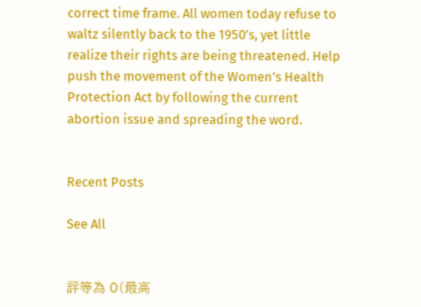correct time frame. All women today refuse to waltz silently back to the 1950’s, yet little realize their rights are being threatened. Help push the movement of the Women’s Health Protection Act by following the current abortion issue and spreading the word.


Recent Posts

See All


評等為 0(最高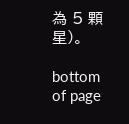為 5 顆星)。

bottom of page